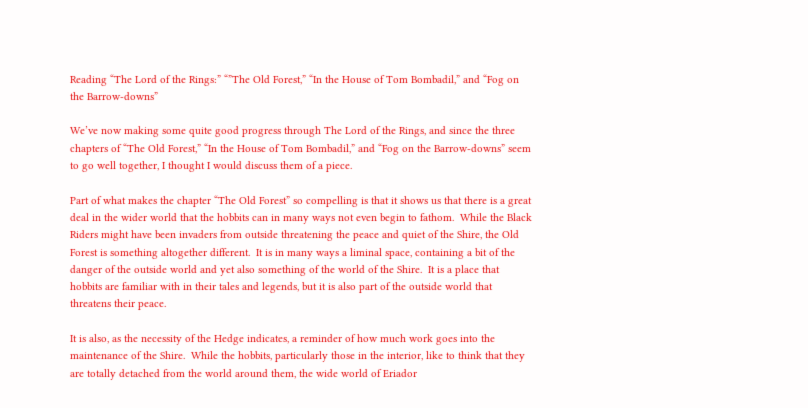Reading “The Lord of the Rings:” “”The Old Forest,” “In the House of Tom Bombadil,” and “Fog on the Barrow-downs”

We’ve now making some quite good progress through The Lord of the Rings, and since the three chapters of “The Old Forest,” “In the House of Tom Bombadil,” and “Fog on the Barrow-downs” seem to go well together, I thought I would discuss them of a piece.

Part of what makes the chapter “The Old Forest” so compelling is that it shows us that there is a great deal in the wider world that the hobbits can in many ways not even begin to fathom.  While the Black Riders might have been invaders from outside threatening the peace and quiet of the Shire, the Old Forest is something altogether different.  It is in many ways a liminal space, containing a bit of the danger of the outside world and yet also something of the world of the Shire.  It is a place that hobbits are familiar with in their tales and legends, but it is also part of the outside world that threatens their peace.

It is also, as the necessity of the Hedge indicates, a reminder of how much work goes into the maintenance of the Shire.  While the hobbits, particularly those in the interior, like to think that they are totally detached from the world around them, the wide world of Eriador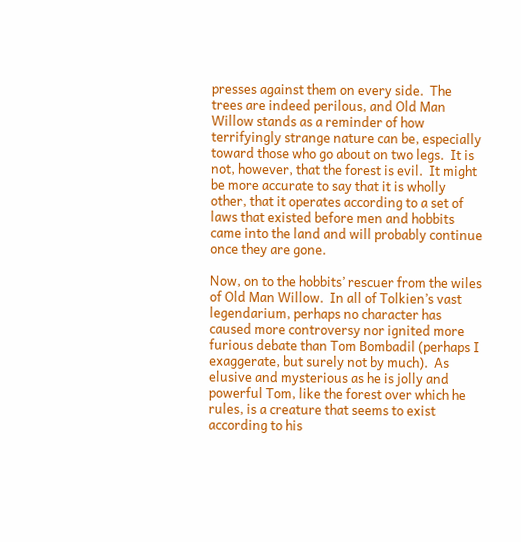presses against them on every side.  The trees are indeed perilous, and Old Man Willow stands as a reminder of how terrifyingly strange nature can be, especially toward those who go about on two legs.  It is not, however, that the forest is evil.  It might be more accurate to say that it is wholly other, that it operates according to a set of laws that existed before men and hobbits came into the land and will probably continue once they are gone.

Now, on to the hobbits’ rescuer from the wiles of Old Man Willow.  In all of Tolkien’s vast legendarium, perhaps no character has caused more controversy nor ignited more furious debate than Tom Bombadil (perhaps I exaggerate, but surely not by much).  As elusive and mysterious as he is jolly and powerful Tom, like the forest over which he rules, is a creature that seems to exist according to his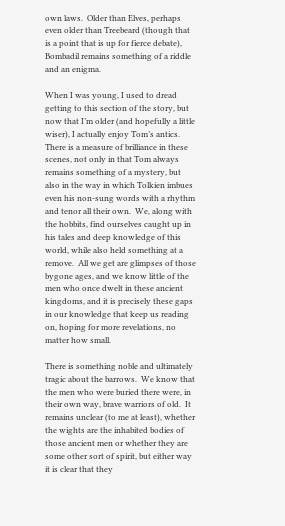own laws.  Older than Elves, perhaps even older than Treebeard (though that is a point that is up for fierce debate), Bombadil remains something of a riddle and an enigma.

When I was young, I used to dread getting to this section of the story, but now that I’m older (and hopefully a little wiser), I actually enjoy Tom’s antics.  There is a measure of brilliance in these scenes, not only in that Tom always remains something of a mystery, but also in the way in which Tolkien imbues even his non-sung words with a rhythm and tenor all their own.  We, along with the hobbits, find ourselves caught up in his tales and deep knowledge of this world, while also held something at a remove.  All we get are glimpses of those bygone ages, and we know little of the men who once dwelt in these ancient kingdoms, and it is precisely these gaps in our knowledge that keep us reading on, hoping for more revelations, no matter how small.

There is something noble and ultimately tragic about the barrows.  We know that the men who were buried there were, in their own way, brave warriors of old.  It remains unclear (to me at least), whether the wights are the inhabited bodies of those ancient men or whether they are some other sort of spirit, but either way it is clear that they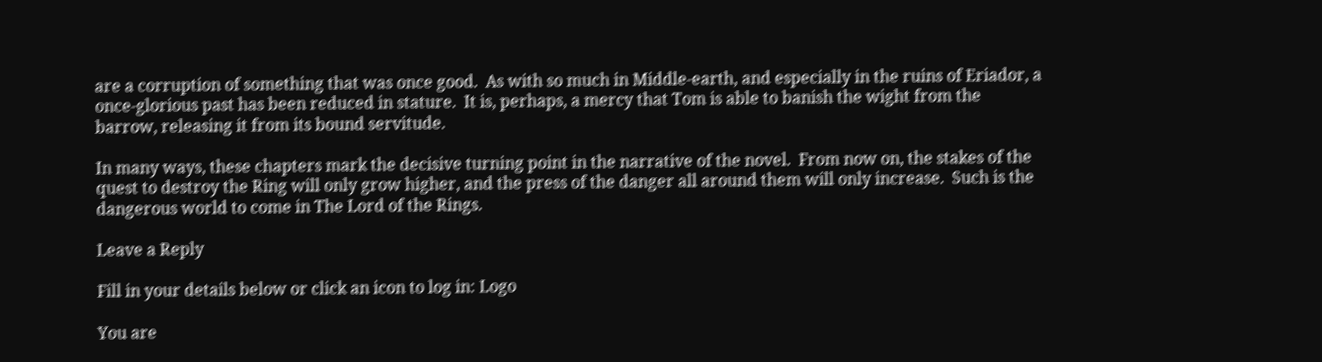are a corruption of something that was once good.  As with so much in Middle-earth, and especially in the ruins of Eriador, a once-glorious past has been reduced in stature.  It is, perhaps, a mercy that Tom is able to banish the wight from the barrow, releasing it from its bound servitude.

In many ways, these chapters mark the decisive turning point in the narrative of the novel.  From now on, the stakes of the quest to destroy the Ring will only grow higher, and the press of the danger all around them will only increase.  Such is the dangerous world to come in The Lord of the Rings.

Leave a Reply

Fill in your details below or click an icon to log in: Logo

You are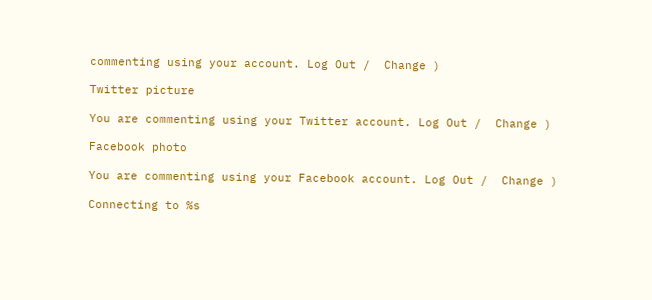commenting using your account. Log Out /  Change )

Twitter picture

You are commenting using your Twitter account. Log Out /  Change )

Facebook photo

You are commenting using your Facebook account. Log Out /  Change )

Connecting to %s